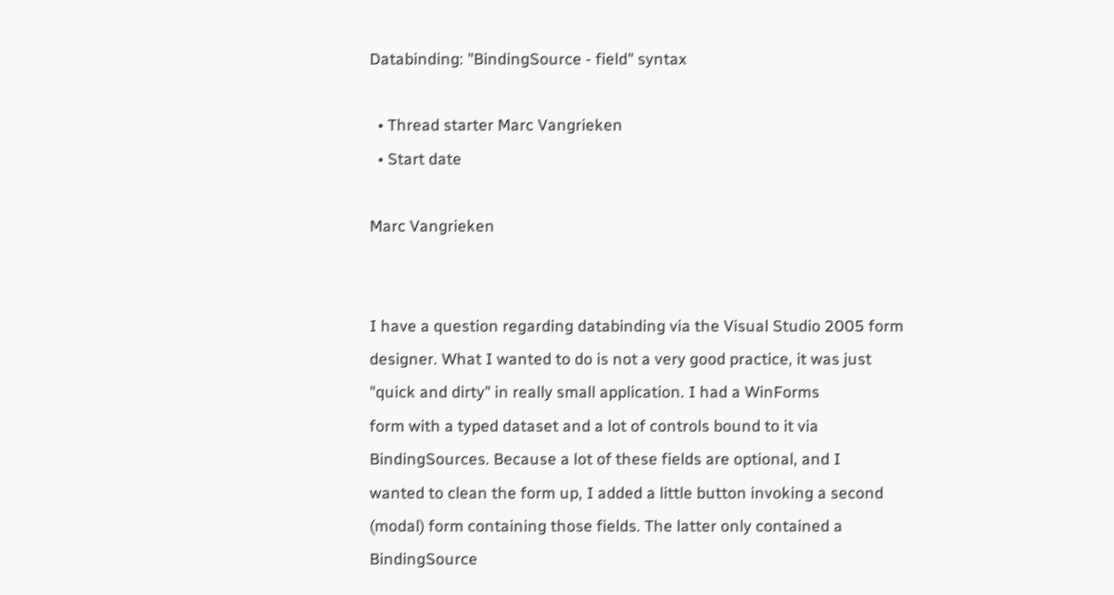Databinding: "BindingSource - field" syntax

  • Thread starter Marc Vangrieken
  • Start date

Marc Vangrieken


I have a question regarding databinding via the Visual Studio 2005 form
designer. What I wanted to do is not a very good practice, it was just
"quick and dirty" in really small application. I had a WinForms
form with a typed dataset and a lot of controls bound to it via
BindingSources. Because a lot of these fields are optional, and I
wanted to clean the form up, I added a little button invoking a second
(modal) form containing those fields. The latter only contained a
BindingSource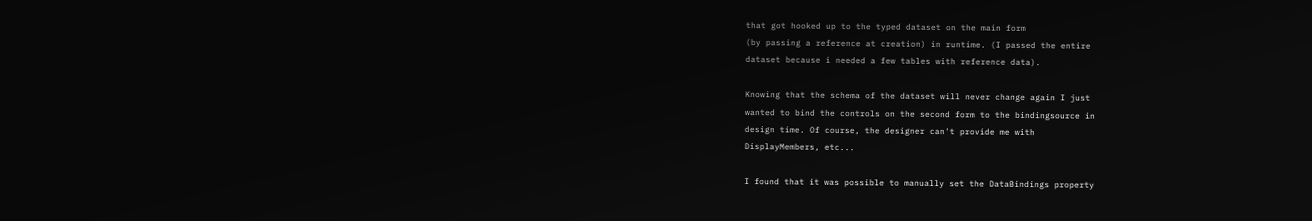that got hooked up to the typed dataset on the main form
(by passing a reference at creation) in runtime. (I passed the entire
dataset because i needed a few tables with reference data).

Knowing that the schema of the dataset will never change again I just
wanted to bind the controls on the second form to the bindingsource in
design time. Of course, the designer can't provide me with
DisplayMembers, etc...

I found that it was possible to manually set the DataBindings property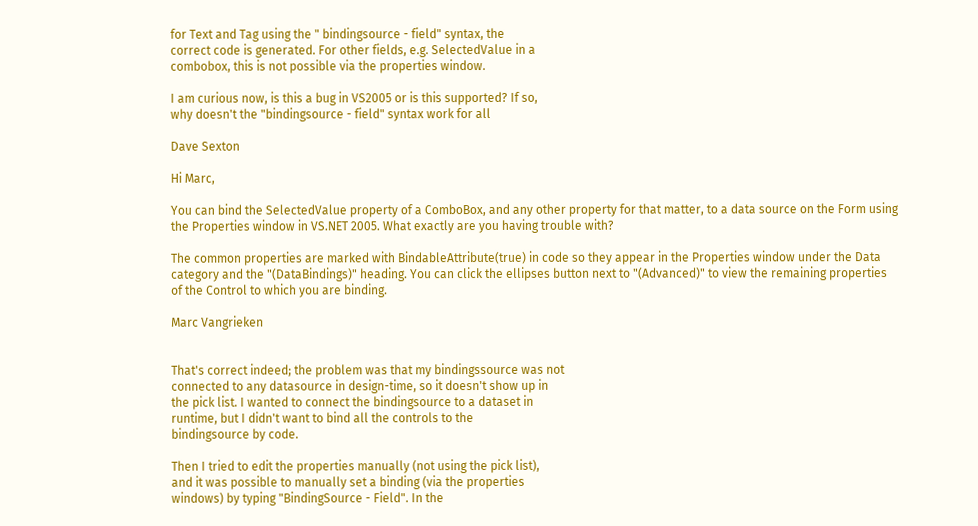for Text and Tag using the " bindingsource - field" syntax, the
correct code is generated. For other fields, e.g. SelectedValue in a
combobox, this is not possible via the properties window.

I am curious now, is this a bug in VS2005 or is this supported? If so,
why doesn't the "bindingsource - field" syntax work for all

Dave Sexton

Hi Marc,

You can bind the SelectedValue property of a ComboBox, and any other property for that matter, to a data source on the Form using
the Properties window in VS.NET 2005. What exactly are you having trouble with?

The common properties are marked with BindableAttribute(true) in code so they appear in the Properties window under the Data
category and the "(DataBindings)" heading. You can click the ellipses button next to "(Advanced)" to view the remaining properties
of the Control to which you are binding.

Marc Vangrieken


That's correct indeed; the problem was that my bindingssource was not
connected to any datasource in design-time, so it doesn't show up in
the pick list. I wanted to connect the bindingsource to a dataset in
runtime, but I didn't want to bind all the controls to the
bindingsource by code.

Then I tried to edit the properties manually (not using the pick list),
and it was possible to manually set a binding (via the properties
windows) by typing "BindingSource - Field". In the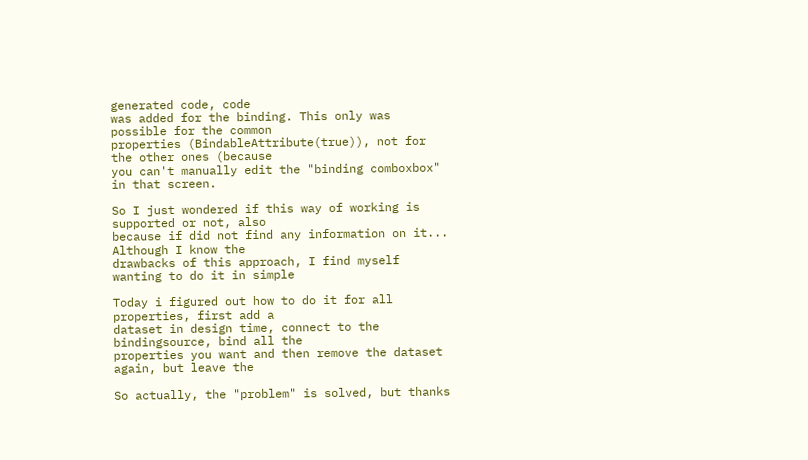generated code, code
was added for the binding. This only was possible for the common
properties (BindableAttribute(true)), not for the other ones (because
you can't manually edit the "binding comboxbox" in that screen.

So I just wondered if this way of working is supported or not, also
because if did not find any information on it... Although I know the
drawbacks of this approach, I find myself wanting to do it in simple

Today i figured out how to do it for all properties, first add a
dataset in design time, connect to the bindingsource, bind all the
properties you want and then remove the dataset again, but leave the

So actually, the "problem" is solved, but thanks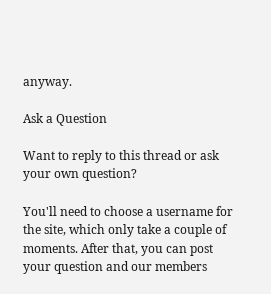anyway.

Ask a Question

Want to reply to this thread or ask your own question?

You'll need to choose a username for the site, which only take a couple of moments. After that, you can post your question and our members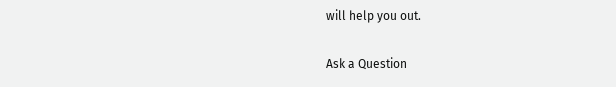will help you out.

Ask a Question